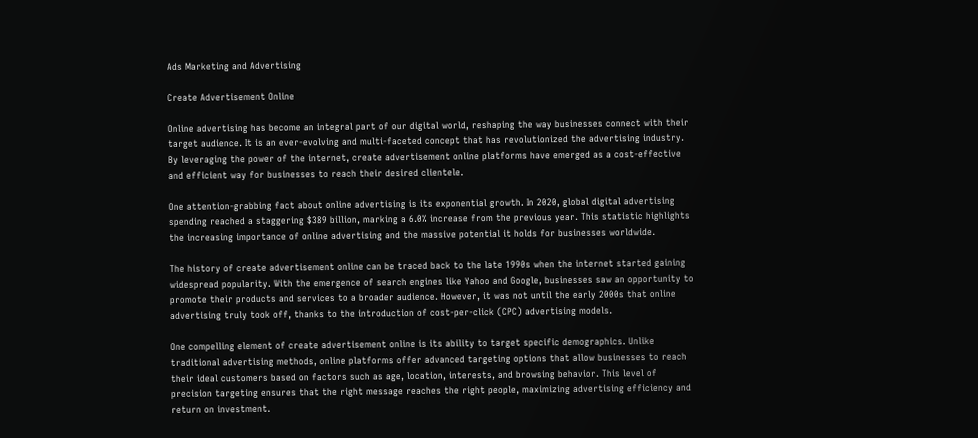Ads Marketing and Advertising

Create Advertisement Online

Online advertising has become an integral part of our digital world, reshaping the way businesses connect with their target audience. It is an ever-evolving and multi-faceted concept that has revolutionized the advertising industry. By leveraging the power of the internet, create advertisement online platforms have emerged as a cost-effective and efficient way for businesses to reach their desired clientele.

One attention-grabbing fact about online advertising is its exponential growth. In 2020, global digital advertising spending reached a staggering $389 billion, marking a 6.0% increase from the previous year. This statistic highlights the increasing importance of online advertising and the massive potential it holds for businesses worldwide.

The history of create advertisement online can be traced back to the late 1990s when the internet started gaining widespread popularity. With the emergence of search engines like Yahoo and Google, businesses saw an opportunity to promote their products and services to a broader audience. However, it was not until the early 2000s that online advertising truly took off, thanks to the introduction of cost-per-click (CPC) advertising models.

One compelling element of create advertisement online is its ability to target specific demographics. Unlike traditional advertising methods, online platforms offer advanced targeting options that allow businesses to reach their ideal customers based on factors such as age, location, interests, and browsing behavior. This level of precision targeting ensures that the right message reaches the right people, maximizing advertising efficiency and return on investment.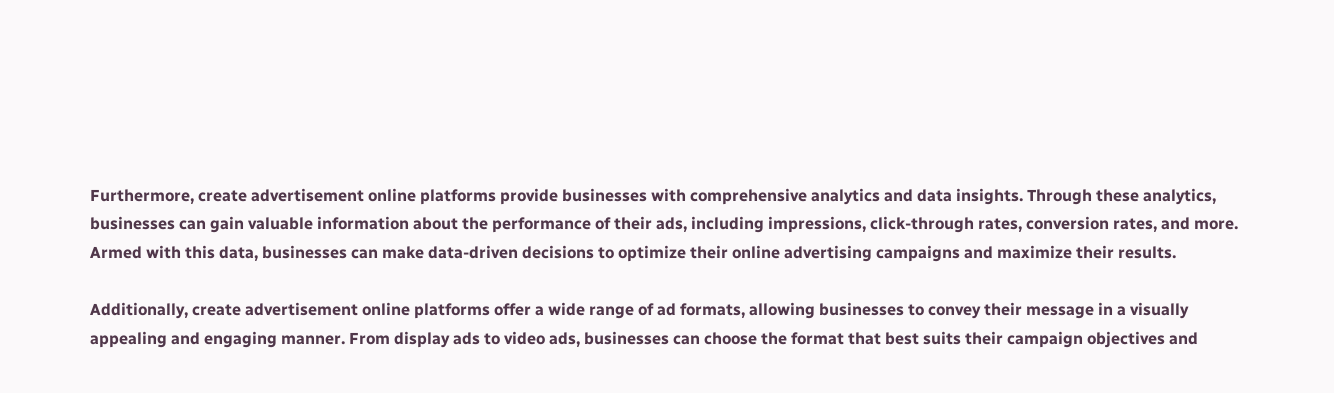Furthermore, create advertisement online platforms provide businesses with comprehensive analytics and data insights. Through these analytics, businesses can gain valuable information about the performance of their ads, including impressions, click-through rates, conversion rates, and more. Armed with this data, businesses can make data-driven decisions to optimize their online advertising campaigns and maximize their results.

Additionally, create advertisement online platforms offer a wide range of ad formats, allowing businesses to convey their message in a visually appealing and engaging manner. From display ads to video ads, businesses can choose the format that best suits their campaign objectives and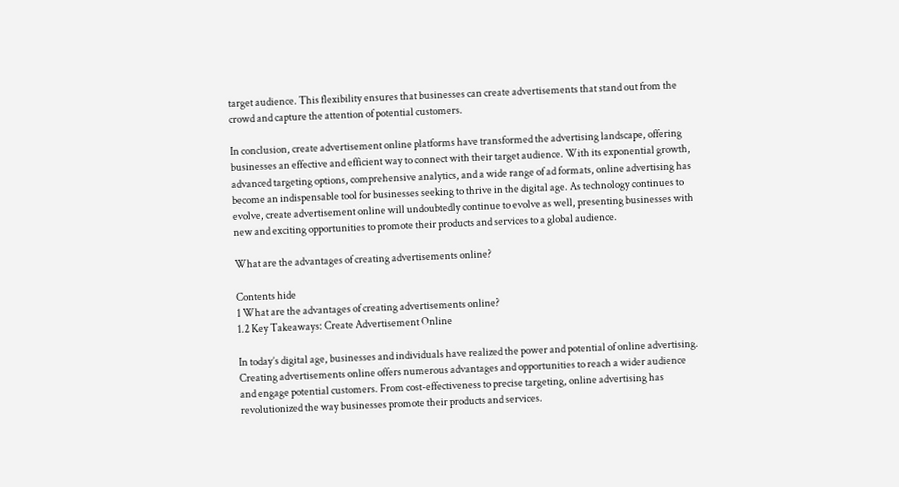target audience. This flexibility ensures that businesses can create advertisements that stand out from the crowd and capture the attention of potential customers.

In conclusion, create advertisement online platforms have transformed the advertising landscape, offering businesses an effective and efficient way to connect with their target audience. With its exponential growth, advanced targeting options, comprehensive analytics, and a wide range of ad formats, online advertising has become an indispensable tool for businesses seeking to thrive in the digital age. As technology continues to evolve, create advertisement online will undoubtedly continue to evolve as well, presenting businesses with new and exciting opportunities to promote their products and services to a global audience.

What are the advantages of creating advertisements online?

Contents hide
1 What are the advantages of creating advertisements online?
1.2 Key Takeaways: Create Advertisement Online

In today’s digital age, businesses and individuals have realized the power and potential of online advertising. Creating advertisements online offers numerous advantages and opportunities to reach a wider audience and engage potential customers. From cost-effectiveness to precise targeting, online advertising has revolutionized the way businesses promote their products and services.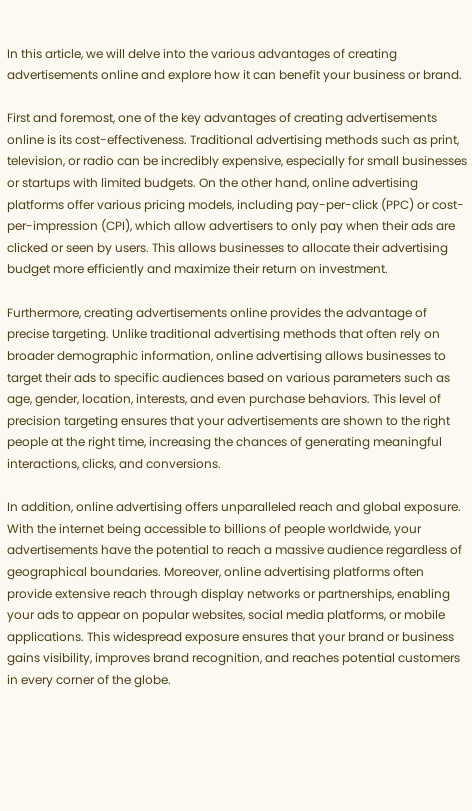In this article, we will delve into the various advantages of creating advertisements online and explore how it can benefit your business or brand.

First and foremost, one of the key advantages of creating advertisements online is its cost-effectiveness. Traditional advertising methods such as print, television, or radio can be incredibly expensive, especially for small businesses or startups with limited budgets. On the other hand, online advertising platforms offer various pricing models, including pay-per-click (PPC) or cost-per-impression (CPI), which allow advertisers to only pay when their ads are clicked or seen by users. This allows businesses to allocate their advertising budget more efficiently and maximize their return on investment.

Furthermore, creating advertisements online provides the advantage of precise targeting. Unlike traditional advertising methods that often rely on broader demographic information, online advertising allows businesses to target their ads to specific audiences based on various parameters such as age, gender, location, interests, and even purchase behaviors. This level of precision targeting ensures that your advertisements are shown to the right people at the right time, increasing the chances of generating meaningful interactions, clicks, and conversions.

In addition, online advertising offers unparalleled reach and global exposure. With the internet being accessible to billions of people worldwide, your advertisements have the potential to reach a massive audience regardless of geographical boundaries. Moreover, online advertising platforms often provide extensive reach through display networks or partnerships, enabling your ads to appear on popular websites, social media platforms, or mobile applications. This widespread exposure ensures that your brand or business gains visibility, improves brand recognition, and reaches potential customers in every corner of the globe.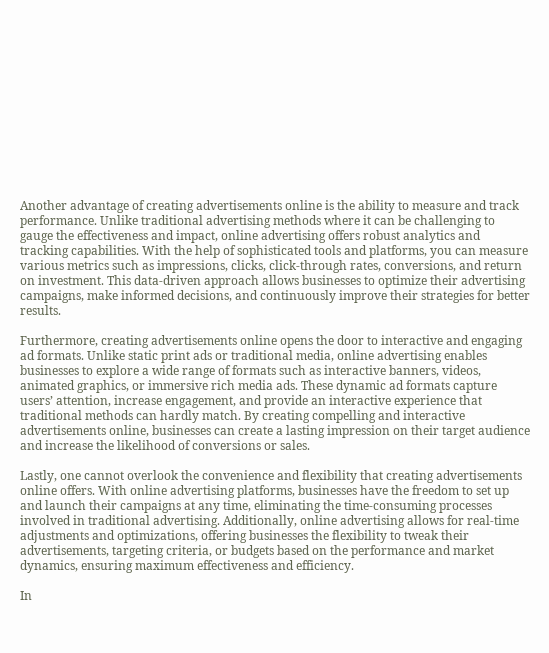Another advantage of creating advertisements online is the ability to measure and track performance. Unlike traditional advertising methods where it can be challenging to gauge the effectiveness and impact, online advertising offers robust analytics and tracking capabilities. With the help of sophisticated tools and platforms, you can measure various metrics such as impressions, clicks, click-through rates, conversions, and return on investment. This data-driven approach allows businesses to optimize their advertising campaigns, make informed decisions, and continuously improve their strategies for better results.

Furthermore, creating advertisements online opens the door to interactive and engaging ad formats. Unlike static print ads or traditional media, online advertising enables businesses to explore a wide range of formats such as interactive banners, videos, animated graphics, or immersive rich media ads. These dynamic ad formats capture users’ attention, increase engagement, and provide an interactive experience that traditional methods can hardly match. By creating compelling and interactive advertisements online, businesses can create a lasting impression on their target audience and increase the likelihood of conversions or sales.

Lastly, one cannot overlook the convenience and flexibility that creating advertisements online offers. With online advertising platforms, businesses have the freedom to set up and launch their campaigns at any time, eliminating the time-consuming processes involved in traditional advertising. Additionally, online advertising allows for real-time adjustments and optimizations, offering businesses the flexibility to tweak their advertisements, targeting criteria, or budgets based on the performance and market dynamics, ensuring maximum effectiveness and efficiency.

In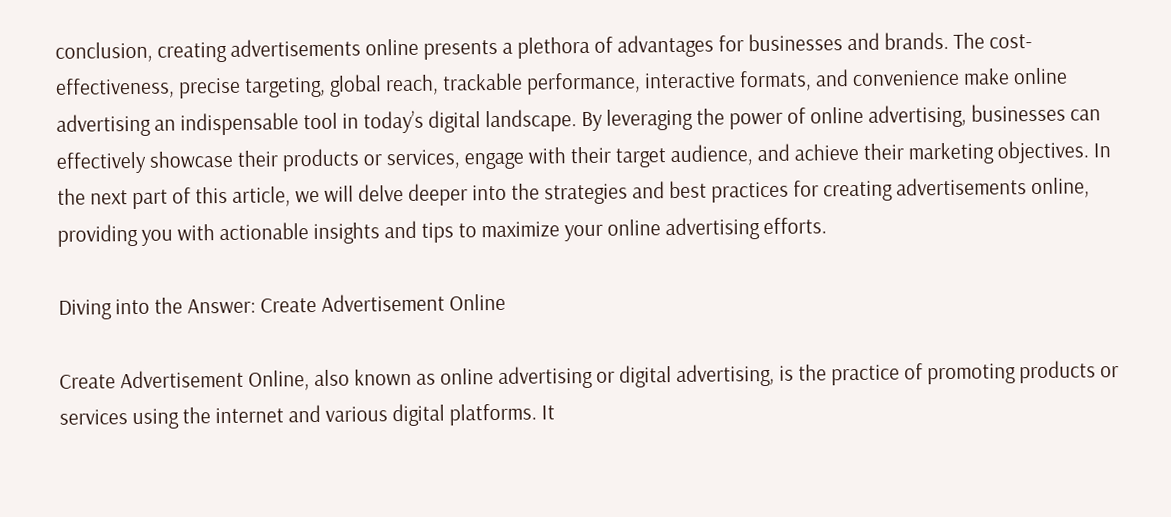conclusion, creating advertisements online presents a plethora of advantages for businesses and brands. The cost-effectiveness, precise targeting, global reach, trackable performance, interactive formats, and convenience make online advertising an indispensable tool in today’s digital landscape. By leveraging the power of online advertising, businesses can effectively showcase their products or services, engage with their target audience, and achieve their marketing objectives. In the next part of this article, we will delve deeper into the strategies and best practices for creating advertisements online, providing you with actionable insights and tips to maximize your online advertising efforts.

Diving into the Answer: Create Advertisement Online

Create Advertisement Online, also known as online advertising or digital advertising, is the practice of promoting products or services using the internet and various digital platforms. It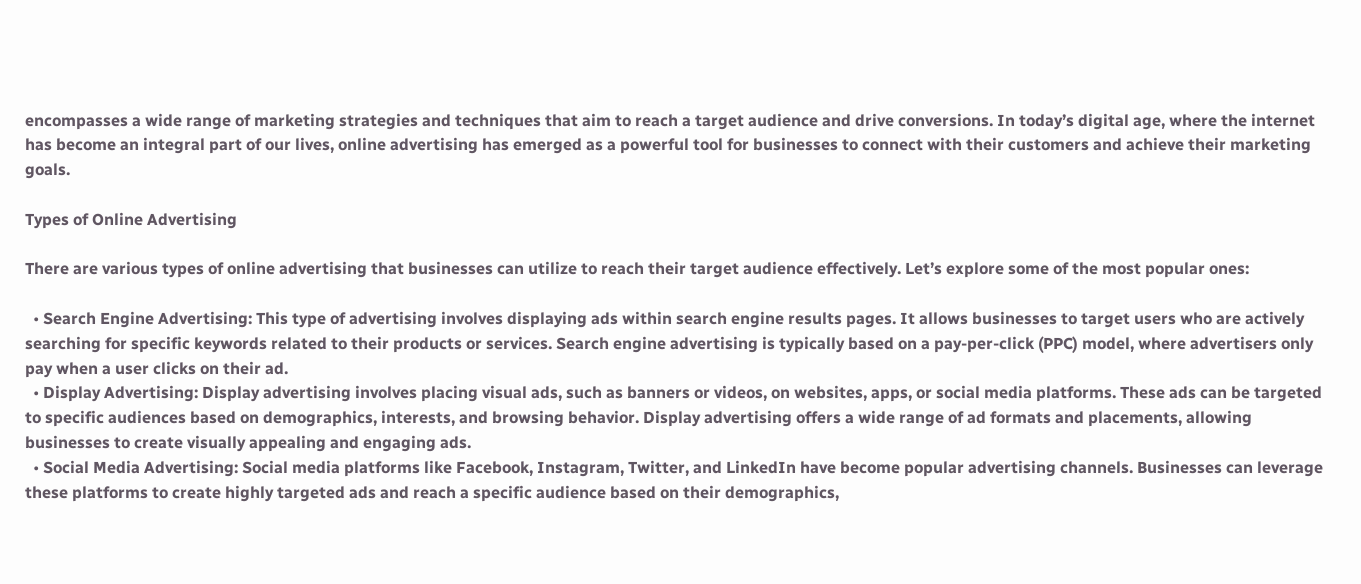encompasses a wide range of marketing strategies and techniques that aim to reach a target audience and drive conversions. In today’s digital age, where the internet has become an integral part of our lives, online advertising has emerged as a powerful tool for businesses to connect with their customers and achieve their marketing goals.

Types of Online Advertising

There are various types of online advertising that businesses can utilize to reach their target audience effectively. Let’s explore some of the most popular ones:

  • Search Engine Advertising: This type of advertising involves displaying ads within search engine results pages. It allows businesses to target users who are actively searching for specific keywords related to their products or services. Search engine advertising is typically based on a pay-per-click (PPC) model, where advertisers only pay when a user clicks on their ad.
  • Display Advertising: Display advertising involves placing visual ads, such as banners or videos, on websites, apps, or social media platforms. These ads can be targeted to specific audiences based on demographics, interests, and browsing behavior. Display advertising offers a wide range of ad formats and placements, allowing businesses to create visually appealing and engaging ads.
  • Social Media Advertising: Social media platforms like Facebook, Instagram, Twitter, and LinkedIn have become popular advertising channels. Businesses can leverage these platforms to create highly targeted ads and reach a specific audience based on their demographics,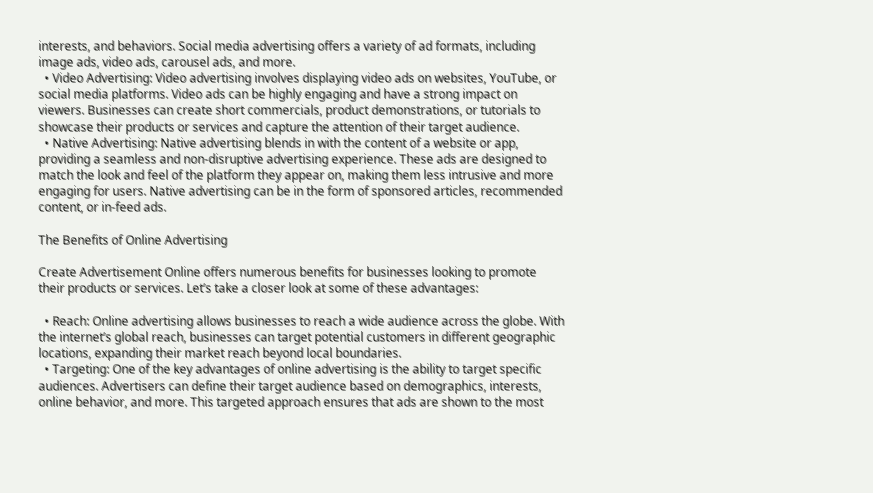interests, and behaviors. Social media advertising offers a variety of ad formats, including image ads, video ads, carousel ads, and more.
  • Video Advertising: Video advertising involves displaying video ads on websites, YouTube, or social media platforms. Video ads can be highly engaging and have a strong impact on viewers. Businesses can create short commercials, product demonstrations, or tutorials to showcase their products or services and capture the attention of their target audience.
  • Native Advertising: Native advertising blends in with the content of a website or app, providing a seamless and non-disruptive advertising experience. These ads are designed to match the look and feel of the platform they appear on, making them less intrusive and more engaging for users. Native advertising can be in the form of sponsored articles, recommended content, or in-feed ads.

The Benefits of Online Advertising

Create Advertisement Online offers numerous benefits for businesses looking to promote their products or services. Let’s take a closer look at some of these advantages:

  • Reach: Online advertising allows businesses to reach a wide audience across the globe. With the internet’s global reach, businesses can target potential customers in different geographic locations, expanding their market reach beyond local boundaries.
  • Targeting: One of the key advantages of online advertising is the ability to target specific audiences. Advertisers can define their target audience based on demographics, interests, online behavior, and more. This targeted approach ensures that ads are shown to the most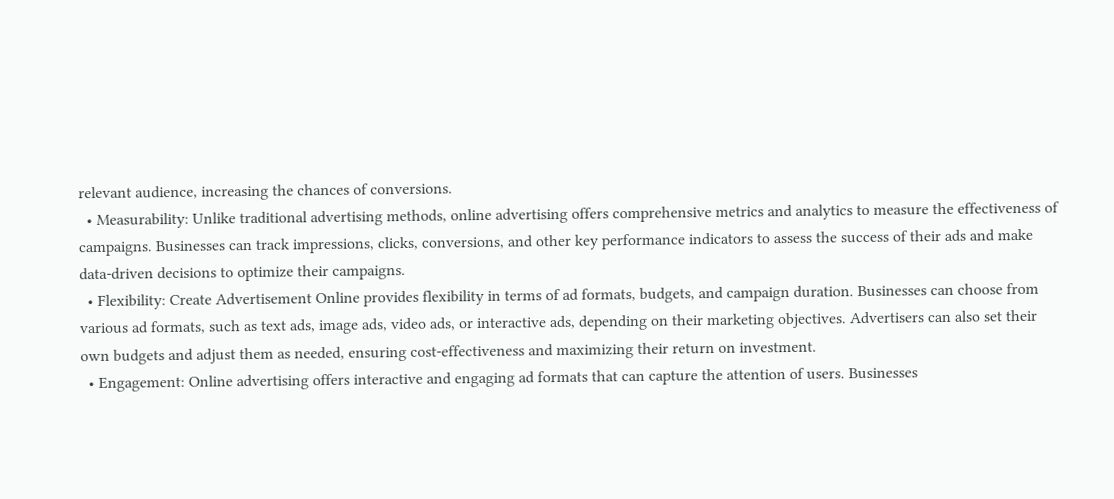relevant audience, increasing the chances of conversions.
  • Measurability: Unlike traditional advertising methods, online advertising offers comprehensive metrics and analytics to measure the effectiveness of campaigns. Businesses can track impressions, clicks, conversions, and other key performance indicators to assess the success of their ads and make data-driven decisions to optimize their campaigns.
  • Flexibility: Create Advertisement Online provides flexibility in terms of ad formats, budgets, and campaign duration. Businesses can choose from various ad formats, such as text ads, image ads, video ads, or interactive ads, depending on their marketing objectives. Advertisers can also set their own budgets and adjust them as needed, ensuring cost-effectiveness and maximizing their return on investment.
  • Engagement: Online advertising offers interactive and engaging ad formats that can capture the attention of users. Businesses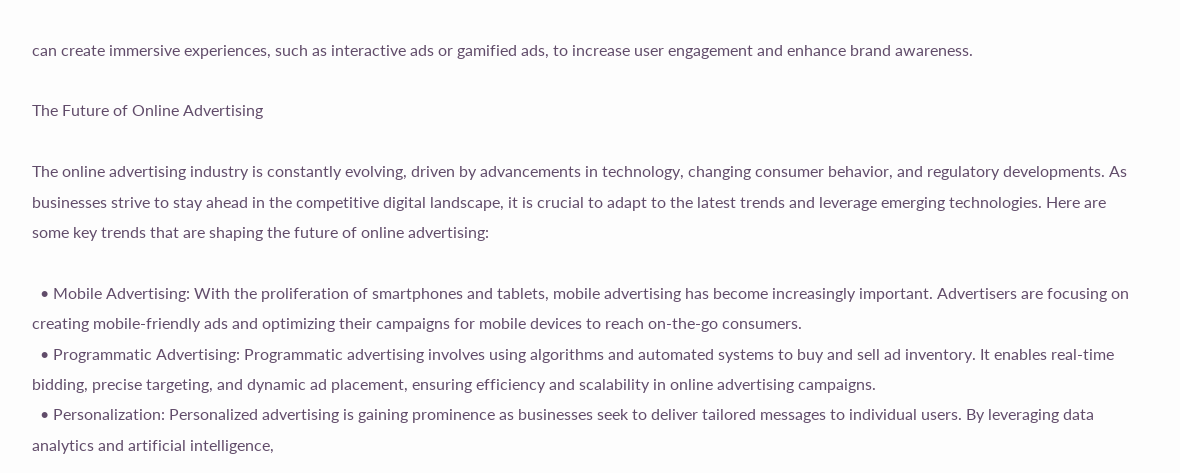can create immersive experiences, such as interactive ads or gamified ads, to increase user engagement and enhance brand awareness.

The Future of Online Advertising

The online advertising industry is constantly evolving, driven by advancements in technology, changing consumer behavior, and regulatory developments. As businesses strive to stay ahead in the competitive digital landscape, it is crucial to adapt to the latest trends and leverage emerging technologies. Here are some key trends that are shaping the future of online advertising:

  • Mobile Advertising: With the proliferation of smartphones and tablets, mobile advertising has become increasingly important. Advertisers are focusing on creating mobile-friendly ads and optimizing their campaigns for mobile devices to reach on-the-go consumers.
  • Programmatic Advertising: Programmatic advertising involves using algorithms and automated systems to buy and sell ad inventory. It enables real-time bidding, precise targeting, and dynamic ad placement, ensuring efficiency and scalability in online advertising campaigns.
  • Personalization: Personalized advertising is gaining prominence as businesses seek to deliver tailored messages to individual users. By leveraging data analytics and artificial intelligence,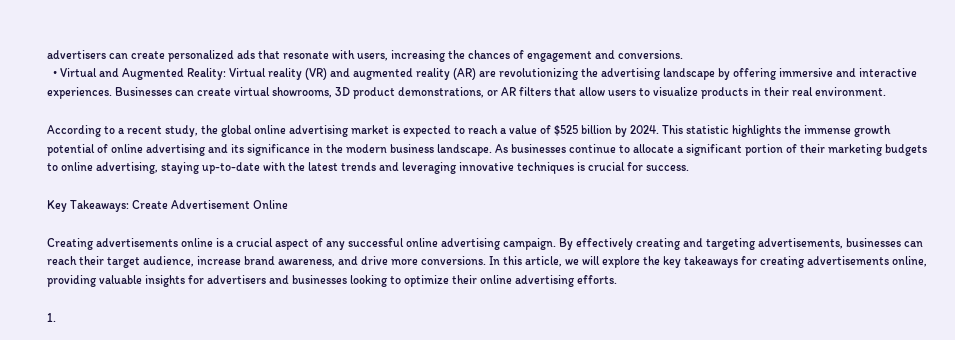advertisers can create personalized ads that resonate with users, increasing the chances of engagement and conversions.
  • Virtual and Augmented Reality: Virtual reality (VR) and augmented reality (AR) are revolutionizing the advertising landscape by offering immersive and interactive experiences. Businesses can create virtual showrooms, 3D product demonstrations, or AR filters that allow users to visualize products in their real environment.

According to a recent study, the global online advertising market is expected to reach a value of $525 billion by 2024. This statistic highlights the immense growth potential of online advertising and its significance in the modern business landscape. As businesses continue to allocate a significant portion of their marketing budgets to online advertising, staying up-to-date with the latest trends and leveraging innovative techniques is crucial for success.

Key Takeaways: Create Advertisement Online

Creating advertisements online is a crucial aspect of any successful online advertising campaign. By effectively creating and targeting advertisements, businesses can reach their target audience, increase brand awareness, and drive more conversions. In this article, we will explore the key takeaways for creating advertisements online, providing valuable insights for advertisers and businesses looking to optimize their online advertising efforts.

1.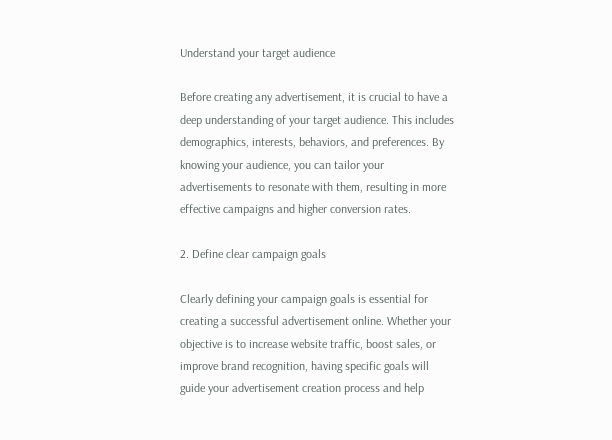Understand your target audience

Before creating any advertisement, it is crucial to have a deep understanding of your target audience. This includes demographics, interests, behaviors, and preferences. By knowing your audience, you can tailor your advertisements to resonate with them, resulting in more effective campaigns and higher conversion rates.

2. Define clear campaign goals

Clearly defining your campaign goals is essential for creating a successful advertisement online. Whether your objective is to increase website traffic, boost sales, or improve brand recognition, having specific goals will guide your advertisement creation process and help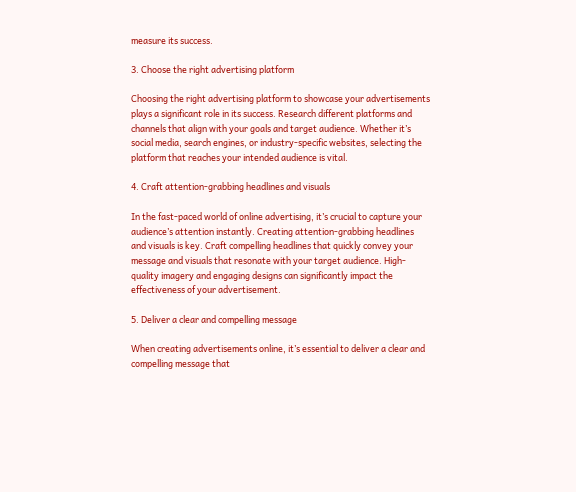measure its success.

3. Choose the right advertising platform

Choosing the right advertising platform to showcase your advertisements plays a significant role in its success. Research different platforms and channels that align with your goals and target audience. Whether it’s social media, search engines, or industry-specific websites, selecting the platform that reaches your intended audience is vital.

4. Craft attention-grabbing headlines and visuals

In the fast-paced world of online advertising, it’s crucial to capture your audience’s attention instantly. Creating attention-grabbing headlines and visuals is key. Craft compelling headlines that quickly convey your message and visuals that resonate with your target audience. High-quality imagery and engaging designs can significantly impact the effectiveness of your advertisement.

5. Deliver a clear and compelling message

When creating advertisements online, it’s essential to deliver a clear and compelling message that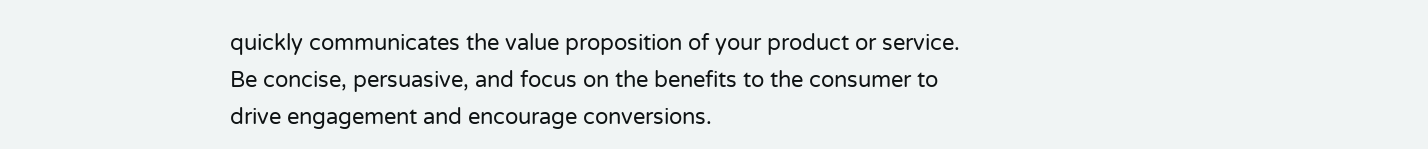quickly communicates the value proposition of your product or service. Be concise, persuasive, and focus on the benefits to the consumer to drive engagement and encourage conversions.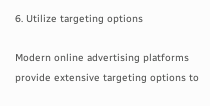6. Utilize targeting options

Modern online advertising platforms provide extensive targeting options to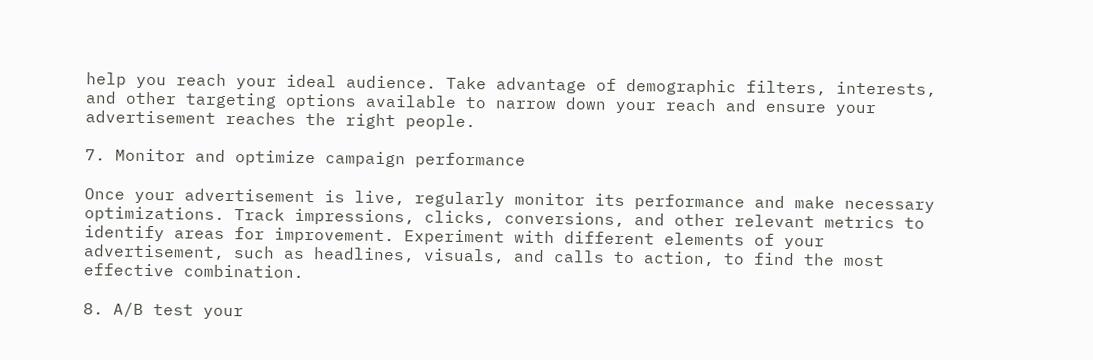help you reach your ideal audience. Take advantage of demographic filters, interests, and other targeting options available to narrow down your reach and ensure your advertisement reaches the right people.

7. Monitor and optimize campaign performance

Once your advertisement is live, regularly monitor its performance and make necessary optimizations. Track impressions, clicks, conversions, and other relevant metrics to identify areas for improvement. Experiment with different elements of your advertisement, such as headlines, visuals, and calls to action, to find the most effective combination.

8. A/B test your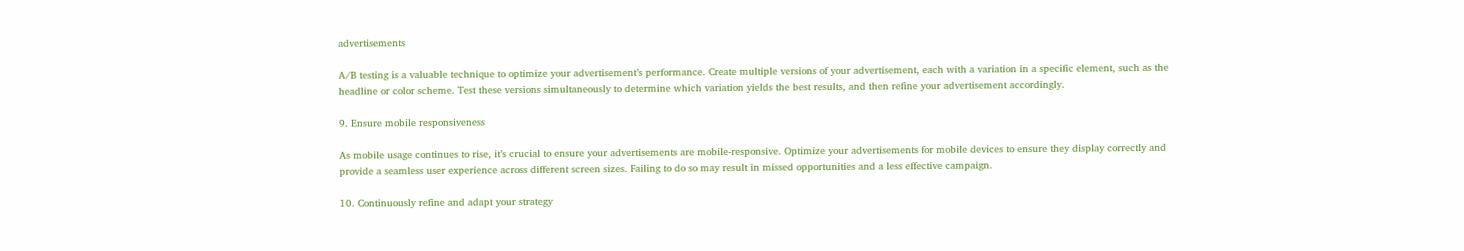advertisements

A/B testing is a valuable technique to optimize your advertisement’s performance. Create multiple versions of your advertisement, each with a variation in a specific element, such as the headline or color scheme. Test these versions simultaneously to determine which variation yields the best results, and then refine your advertisement accordingly.

9. Ensure mobile responsiveness

As mobile usage continues to rise, it’s crucial to ensure your advertisements are mobile-responsive. Optimize your advertisements for mobile devices to ensure they display correctly and provide a seamless user experience across different screen sizes. Failing to do so may result in missed opportunities and a less effective campaign.

10. Continuously refine and adapt your strategy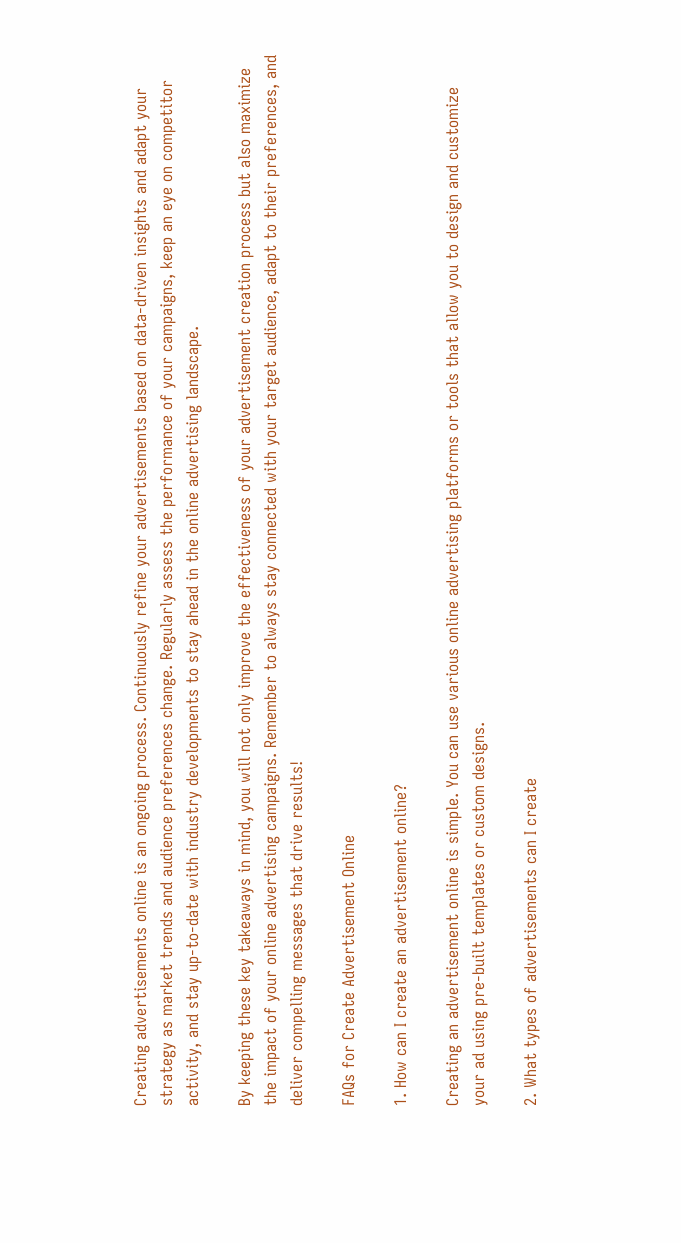Creating advertisements online is an ongoing process. Continuously refine your advertisements based on data-driven insights and adapt your strategy as market trends and audience preferences change. Regularly assess the performance of your campaigns, keep an eye on competitor activity, and stay up-to-date with industry developments to stay ahead in the online advertising landscape.

By keeping these key takeaways in mind, you will not only improve the effectiveness of your advertisement creation process but also maximize the impact of your online advertising campaigns. Remember to always stay connected with your target audience, adapt to their preferences, and deliver compelling messages that drive results!

FAQs for Create Advertisement Online

1. How can I create an advertisement online?

Creating an advertisement online is simple. You can use various online advertising platforms or tools that allow you to design and customize your ad using pre-built templates or custom designs.

2. What types of advertisements can I create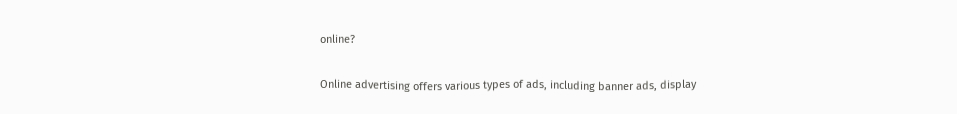online?

Online advertising offers various types of ads, including banner ads, display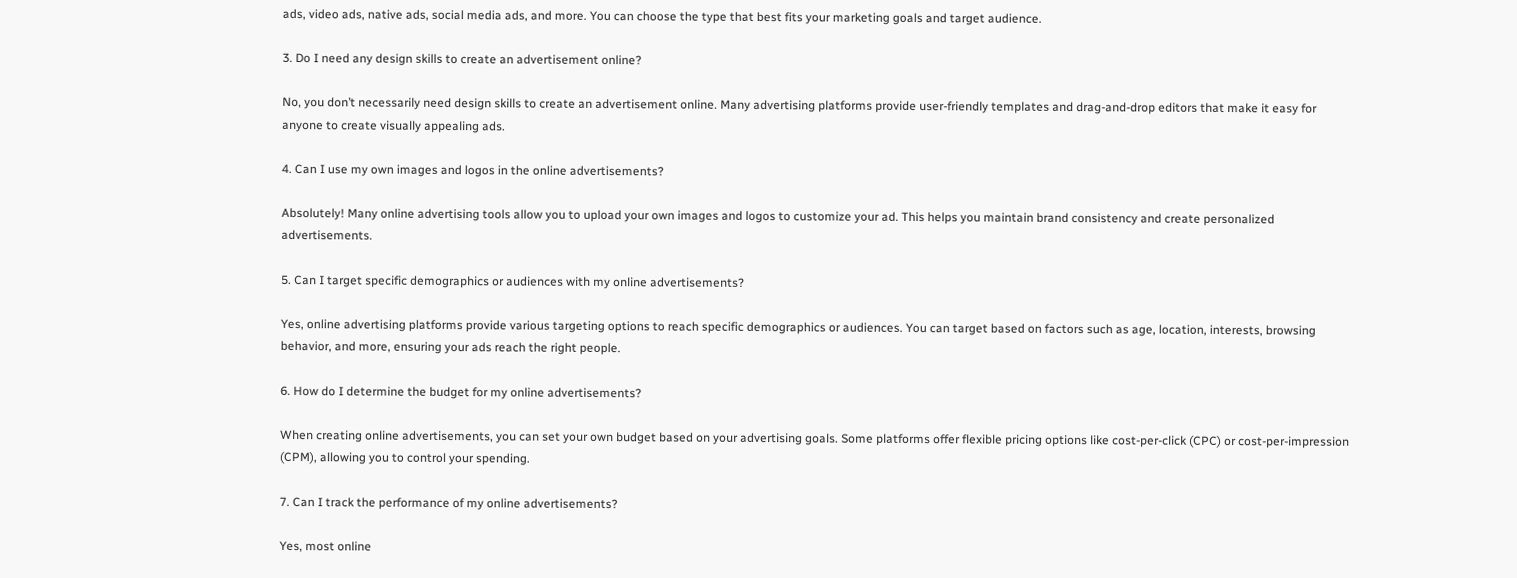ads, video ads, native ads, social media ads, and more. You can choose the type that best fits your marketing goals and target audience.

3. Do I need any design skills to create an advertisement online?

No, you don’t necessarily need design skills to create an advertisement online. Many advertising platforms provide user-friendly templates and drag-and-drop editors that make it easy for anyone to create visually appealing ads.

4. Can I use my own images and logos in the online advertisements?

Absolutely! Many online advertising tools allow you to upload your own images and logos to customize your ad. This helps you maintain brand consistency and create personalized advertisements.

5. Can I target specific demographics or audiences with my online advertisements?

Yes, online advertising platforms provide various targeting options to reach specific demographics or audiences. You can target based on factors such as age, location, interests, browsing behavior, and more, ensuring your ads reach the right people.

6. How do I determine the budget for my online advertisements?

When creating online advertisements, you can set your own budget based on your advertising goals. Some platforms offer flexible pricing options like cost-per-click (CPC) or cost-per-impression (CPM), allowing you to control your spending.

7. Can I track the performance of my online advertisements?

Yes, most online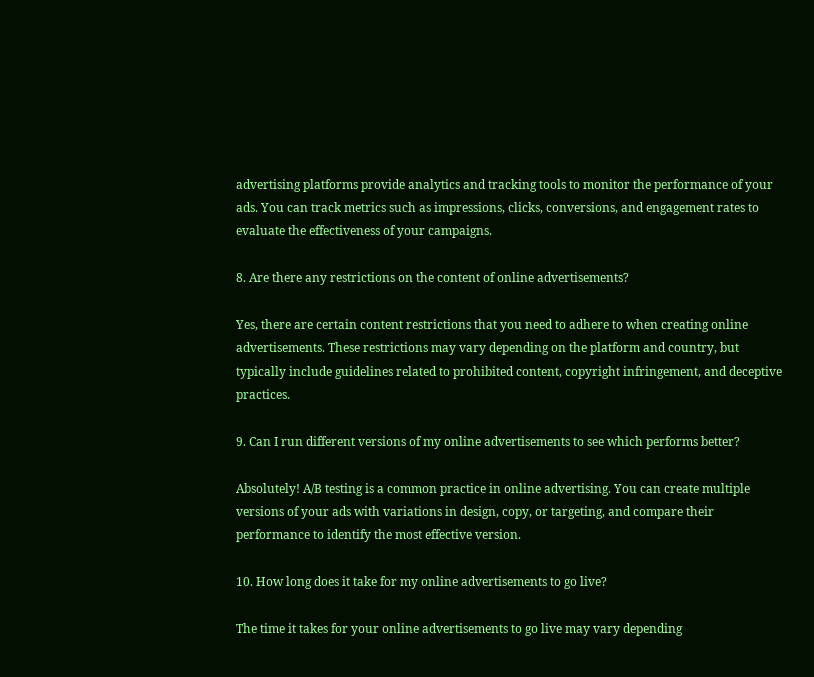advertising platforms provide analytics and tracking tools to monitor the performance of your ads. You can track metrics such as impressions, clicks, conversions, and engagement rates to evaluate the effectiveness of your campaigns.

8. Are there any restrictions on the content of online advertisements?

Yes, there are certain content restrictions that you need to adhere to when creating online advertisements. These restrictions may vary depending on the platform and country, but typically include guidelines related to prohibited content, copyright infringement, and deceptive practices.

9. Can I run different versions of my online advertisements to see which performs better?

Absolutely! A/B testing is a common practice in online advertising. You can create multiple versions of your ads with variations in design, copy, or targeting, and compare their performance to identify the most effective version.

10. How long does it take for my online advertisements to go live?

The time it takes for your online advertisements to go live may vary depending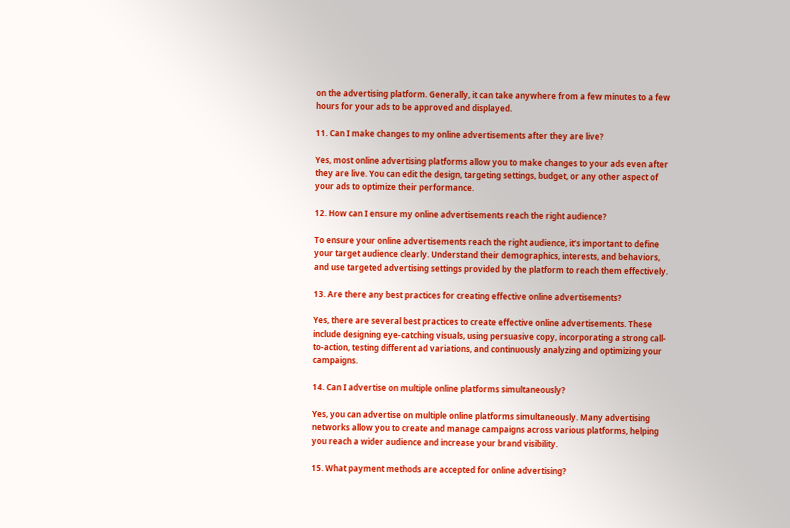on the advertising platform. Generally, it can take anywhere from a few minutes to a few hours for your ads to be approved and displayed.

11. Can I make changes to my online advertisements after they are live?

Yes, most online advertising platforms allow you to make changes to your ads even after they are live. You can edit the design, targeting settings, budget, or any other aspect of your ads to optimize their performance.

12. How can I ensure my online advertisements reach the right audience?

To ensure your online advertisements reach the right audience, it’s important to define your target audience clearly. Understand their demographics, interests, and behaviors, and use targeted advertising settings provided by the platform to reach them effectively.

13. Are there any best practices for creating effective online advertisements?

Yes, there are several best practices to create effective online advertisements. These include designing eye-catching visuals, using persuasive copy, incorporating a strong call-to-action, testing different ad variations, and continuously analyzing and optimizing your campaigns.

14. Can I advertise on multiple online platforms simultaneously?

Yes, you can advertise on multiple online platforms simultaneously. Many advertising networks allow you to create and manage campaigns across various platforms, helping you reach a wider audience and increase your brand visibility.

15. What payment methods are accepted for online advertising?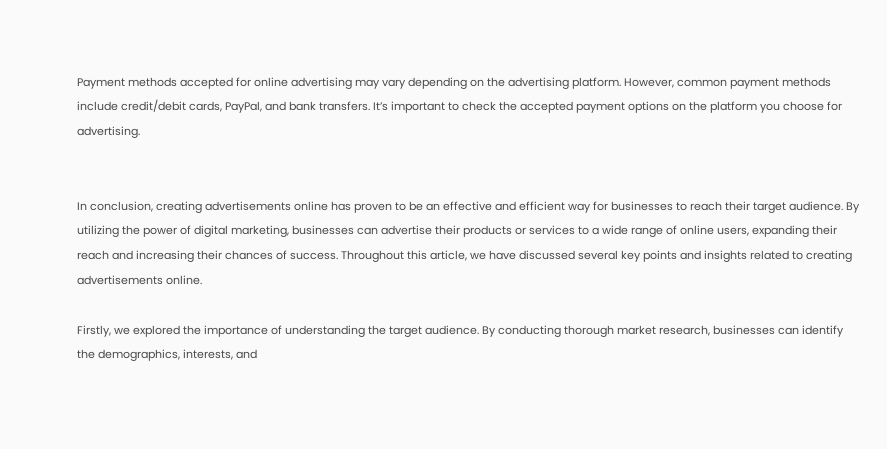Payment methods accepted for online advertising may vary depending on the advertising platform. However, common payment methods include credit/debit cards, PayPal, and bank transfers. It’s important to check the accepted payment options on the platform you choose for advertising.


In conclusion, creating advertisements online has proven to be an effective and efficient way for businesses to reach their target audience. By utilizing the power of digital marketing, businesses can advertise their products or services to a wide range of online users, expanding their reach and increasing their chances of success. Throughout this article, we have discussed several key points and insights related to creating advertisements online.

Firstly, we explored the importance of understanding the target audience. By conducting thorough market research, businesses can identify the demographics, interests, and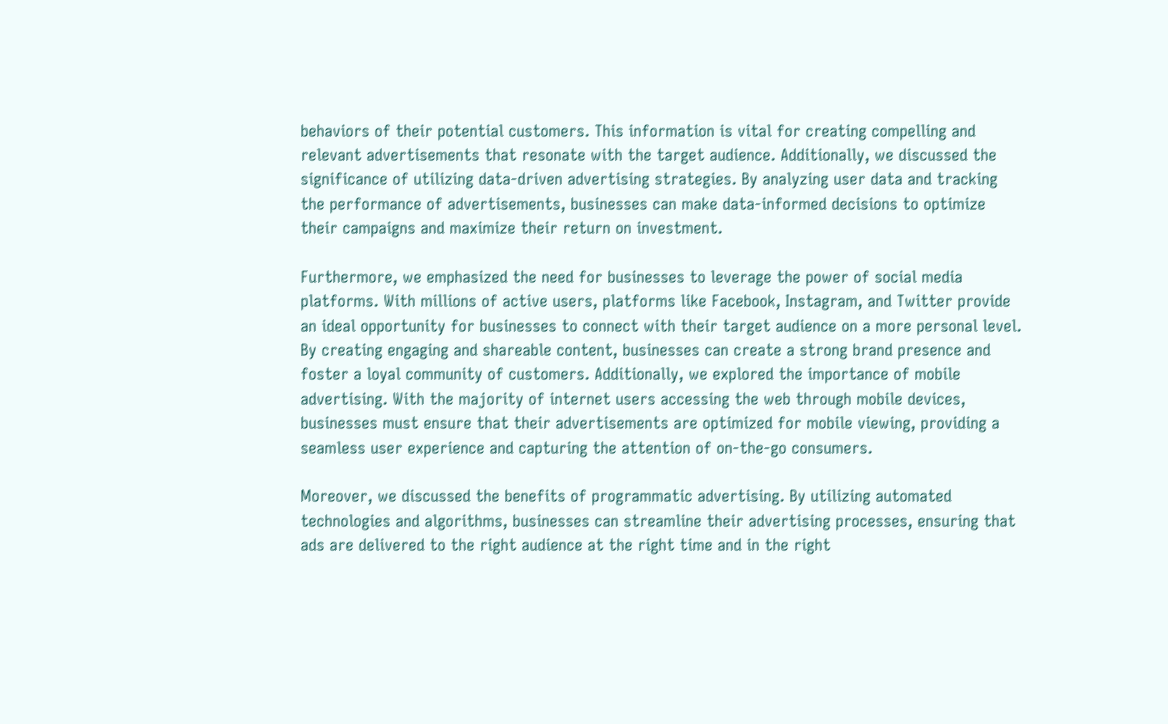behaviors of their potential customers. This information is vital for creating compelling and relevant advertisements that resonate with the target audience. Additionally, we discussed the significance of utilizing data-driven advertising strategies. By analyzing user data and tracking the performance of advertisements, businesses can make data-informed decisions to optimize their campaigns and maximize their return on investment.

Furthermore, we emphasized the need for businesses to leverage the power of social media platforms. With millions of active users, platforms like Facebook, Instagram, and Twitter provide an ideal opportunity for businesses to connect with their target audience on a more personal level. By creating engaging and shareable content, businesses can create a strong brand presence and foster a loyal community of customers. Additionally, we explored the importance of mobile advertising. With the majority of internet users accessing the web through mobile devices, businesses must ensure that their advertisements are optimized for mobile viewing, providing a seamless user experience and capturing the attention of on-the-go consumers.

Moreover, we discussed the benefits of programmatic advertising. By utilizing automated technologies and algorithms, businesses can streamline their advertising processes, ensuring that ads are delivered to the right audience at the right time and in the right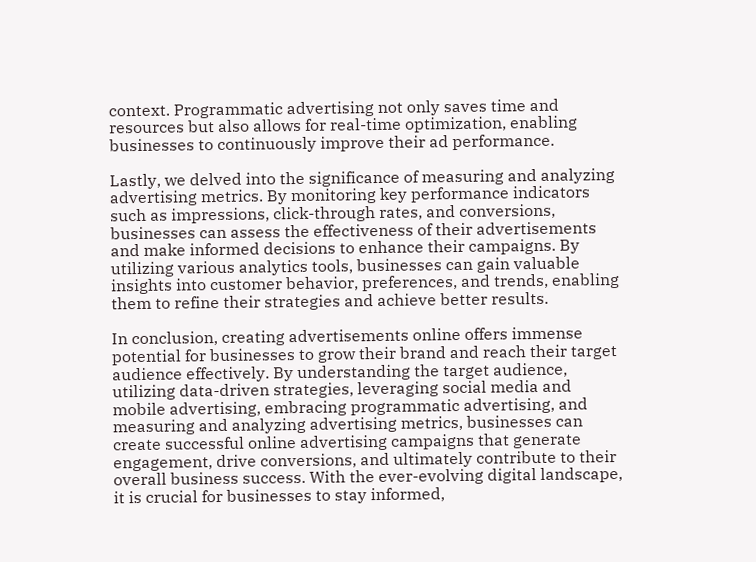context. Programmatic advertising not only saves time and resources but also allows for real-time optimization, enabling businesses to continuously improve their ad performance.

Lastly, we delved into the significance of measuring and analyzing advertising metrics. By monitoring key performance indicators such as impressions, click-through rates, and conversions, businesses can assess the effectiveness of their advertisements and make informed decisions to enhance their campaigns. By utilizing various analytics tools, businesses can gain valuable insights into customer behavior, preferences, and trends, enabling them to refine their strategies and achieve better results.

In conclusion, creating advertisements online offers immense potential for businesses to grow their brand and reach their target audience effectively. By understanding the target audience, utilizing data-driven strategies, leveraging social media and mobile advertising, embracing programmatic advertising, and measuring and analyzing advertising metrics, businesses can create successful online advertising campaigns that generate engagement, drive conversions, and ultimately contribute to their overall business success. With the ever-evolving digital landscape, it is crucial for businesses to stay informed,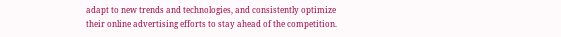adapt to new trends and technologies, and consistently optimize their online advertising efforts to stay ahead of the competition.